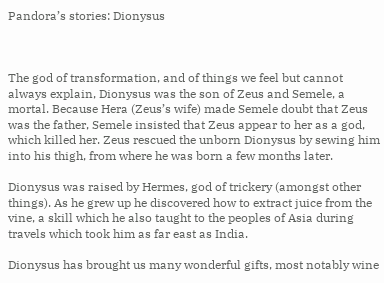Pandora’s stories: Dionysus



The god of transformation, and of things we feel but cannot always explain, Dionysus was the son of Zeus and Semele, a mortal. Because Hera (Zeus’s wife) made Semele doubt that Zeus was the father, Semele insisted that Zeus appear to her as a god, which killed her. Zeus rescued the unborn Dionysus by sewing him into his thigh, from where he was born a few months later.

Dionysus was raised by Hermes, god of trickery (amongst other things). As he grew up he discovered how to extract juice from the vine, a skill which he also taught to the peoples of Asia during travels which took him as far east as India.

Dionysus has brought us many wonderful gifts, most notably wine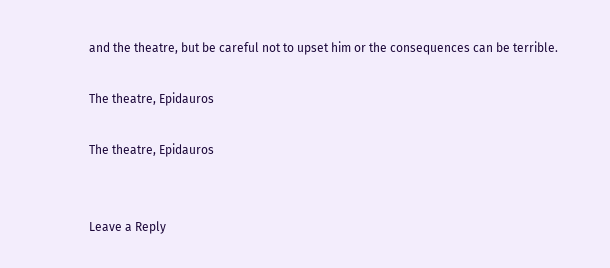and the theatre, but be careful not to upset him or the consequences can be terrible.

The theatre, Epidauros

The theatre, Epidauros


Leave a Reply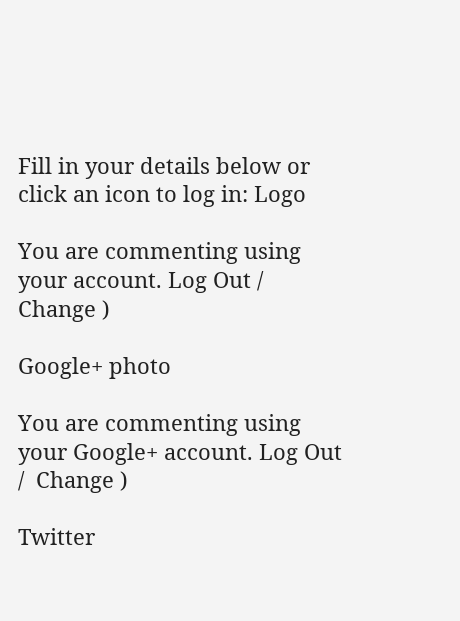Fill in your details below or click an icon to log in: Logo

You are commenting using your account. Log Out /  Change )

Google+ photo

You are commenting using your Google+ account. Log Out /  Change )

Twitter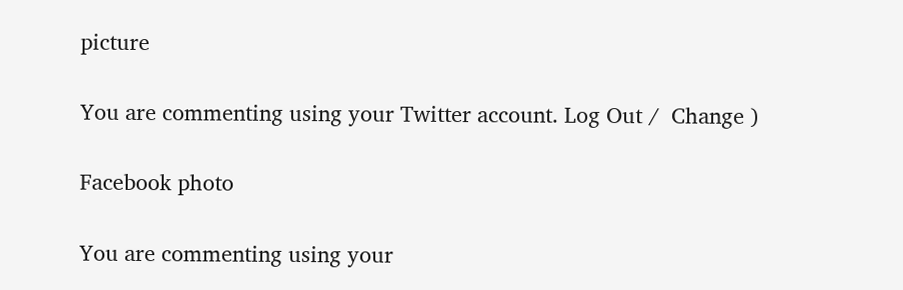picture

You are commenting using your Twitter account. Log Out /  Change )

Facebook photo

You are commenting using your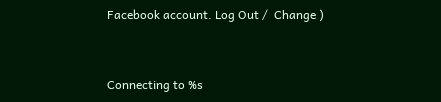Facebook account. Log Out /  Change )


Connecting to %s